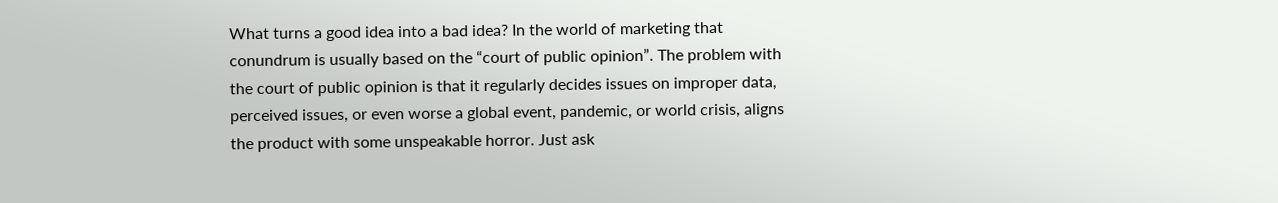What turns a good idea into a bad idea? In the world of marketing that conundrum is usually based on the “court of public opinion”. The problem with the court of public opinion is that it regularly decides issues on improper data, perceived issues, or even worse a global event, pandemic, or world crisis, aligns the product with some unspeakable horror. Just ask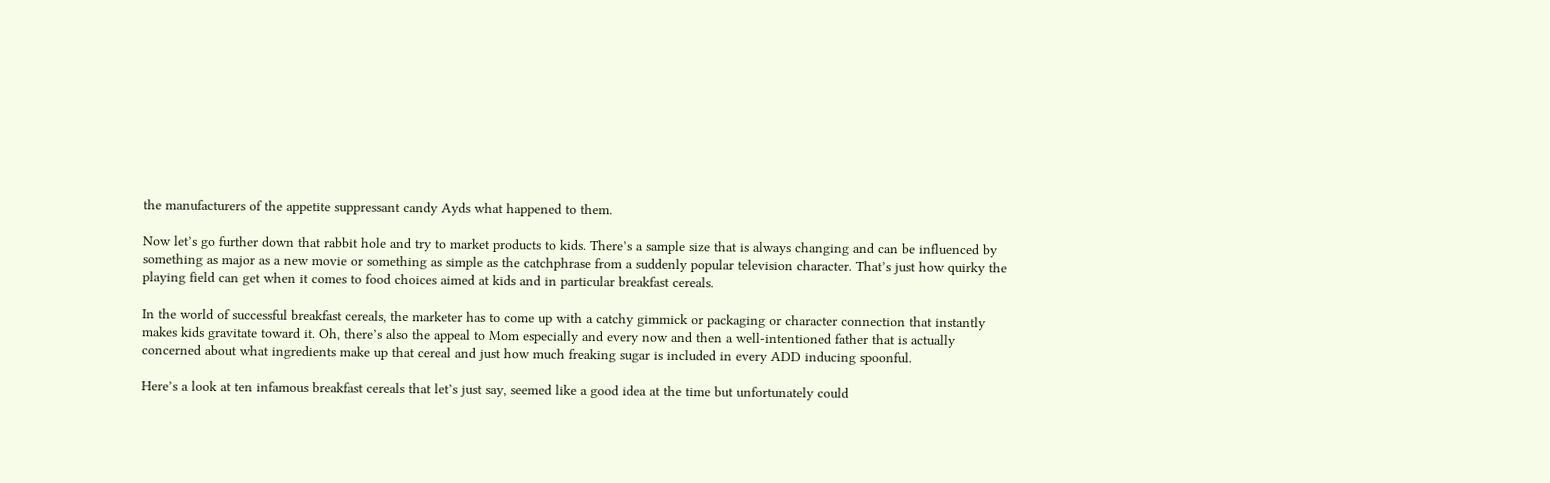the manufacturers of the appetite suppressant candy Ayds what happened to them.

Now let’s go further down that rabbit hole and try to market products to kids. There’s a sample size that is always changing and can be influenced by something as major as a new movie or something as simple as the catchphrase from a suddenly popular television character. That’s just how quirky the playing field can get when it comes to food choices aimed at kids and in particular breakfast cereals.

In the world of successful breakfast cereals, the marketer has to come up with a catchy gimmick or packaging or character connection that instantly makes kids gravitate toward it. Oh, there’s also the appeal to Mom especially and every now and then a well-intentioned father that is actually concerned about what ingredients make up that cereal and just how much freaking sugar is included in every ADD inducing spoonful.

Here’s a look at ten infamous breakfast cereals that let’s just say, seemed like a good idea at the time but unfortunately could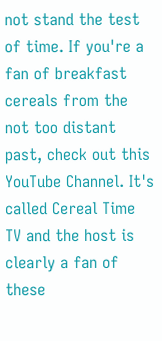not stand the test of time. If you're a fan of breakfast cereals from the not too distant past, check out this YouTube Channel. It's called Cereal Time TV and the host is clearly a fan of these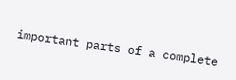important parts of a complete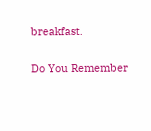breakfast.

Do You Remember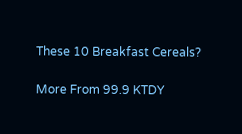These 10 Breakfast Cereals?

More From 99.9 KTDY